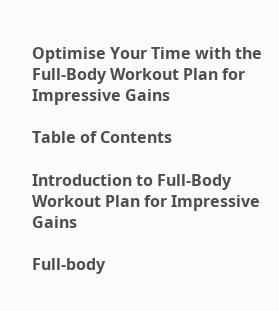Optimise Your Time with the Full-Body Workout Plan for Impressive Gains

Table of Contents

Introduction to Full-Body Workout Plan for Impressive Gains

Full-body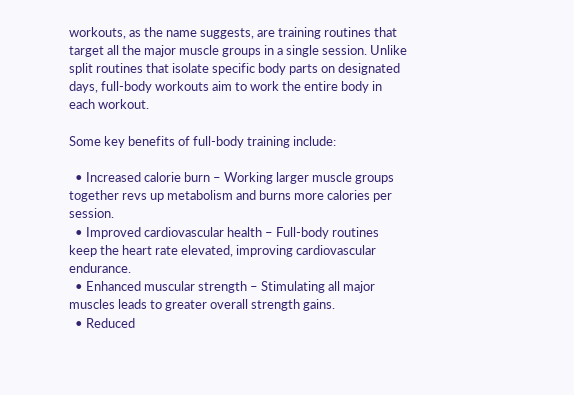workouts, as the name suggests, are training routines that target all the major muscle groups in a single session. Unlike split routines that isolate specific body parts on designated days, full-body workouts aim to work the entire body in each workout.

Some key benefits of full-body training include:

  • Increased calorie burn – Working larger muscle groups together revs up metabolism and burns more calories per session.
  • Improved cardiovascular health – Full-body routines keep the heart rate elevated, improving cardiovascular endurance.
  • Enhanced muscular strength – Stimulating all major muscles leads to greater overall strength gains.
  • Reduced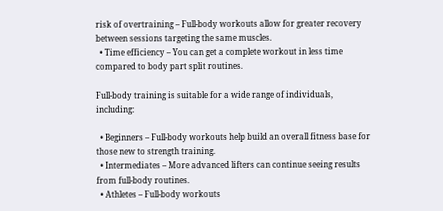risk of overtraining – Full-body workouts allow for greater recovery between sessions targeting the same muscles.
  • Time efficiency – You can get a complete workout in less time compared to body part split routines.

Full-body training is suitable for a wide range of individuals, including:

  • Beginners – Full-body workouts help build an overall fitness base for those new to strength training.
  • Intermediates – More advanced lifters can continue seeing results from full-body routines.
  • Athletes – Full-body workouts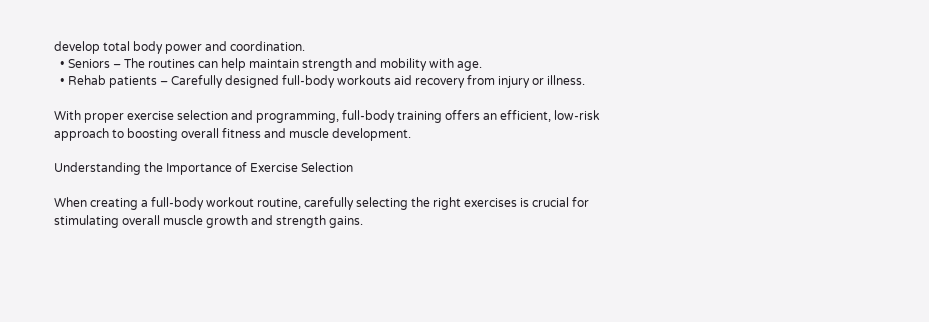develop total body power and coordination.
  • Seniors – The routines can help maintain strength and mobility with age.
  • Rehab patients – Carefully designed full-body workouts aid recovery from injury or illness.

With proper exercise selection and programming, full-body training offers an efficient, low-risk approach to boosting overall fitness and muscle development.

Understanding the Importance of Exercise Selection

When creating a full-body workout routine, carefully selecting the right exercises is crucial for stimulating overall muscle growth and strength gains.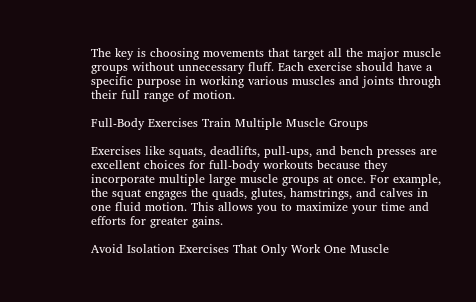The key is choosing movements that target all the major muscle groups without unnecessary fluff. Each exercise should have a specific purpose in working various muscles and joints through their full range of motion.

Full-Body Exercises Train Multiple Muscle Groups

Exercises like squats, deadlifts, pull-ups, and bench presses are excellent choices for full-body workouts because they incorporate multiple large muscle groups at once. For example, the squat engages the quads, glutes, hamstrings, and calves in one fluid motion. This allows you to maximize your time and efforts for greater gains.

Avoid Isolation Exercises That Only Work One Muscle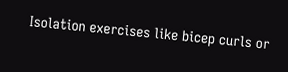Isolation exercises like bicep curls or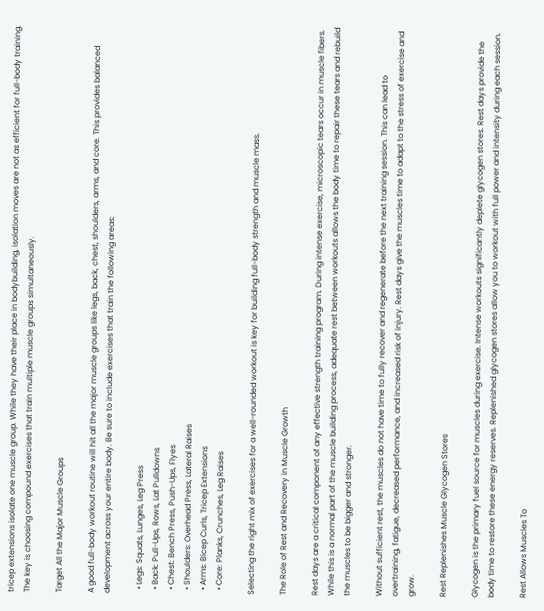tricep extensions isolate one muscle group. While they have their place in bodybuilding, isolation moves are not as efficient for full-body training. The key is choosing compound exercises that train multiple muscle groups simultaneously.

Target All the Major Muscle Groups

A good full-body workout routine will hit all the major muscle groups like legs, back, chest, shoulders, arms, and core. This provides balanced development across your entire body. Be sure to include exercises that train the following areas:

  • Legs: Squats, Lunges, Leg Press
  • Back: Pull-Ups, Rows, Lat Pulldowns
  • Chest: Bench Press, Push-Ups, Flyes
  • Shoulders: Overhead Press, Lateral Raises
  • Arms: Bicep Curls, Tricep Extensions
  • Core: Planks, Crunches, Leg Raises

Selecting the right mix of exercises for a well-rounded workout is key for building full-body strength and muscle mass.

The Role of Rest and Recovery in Muscle Growth

Rest days are a critical component of any effective strength training program. During intense exercise, microscopic tears occur in muscle fibers. While this is a normal part of the muscle building process, adequate rest between workouts allows the body time to repair these tears and rebuild the muscles to be bigger and stronger.

Without sufficient rest, the muscles do not have time to fully recover and regenerate before the next training session. This can lead to overtraining, fatigue, decreased performance, and increased risk of injury. Rest days give the muscles time to adapt to the stress of exercise and grow.

Rest Replenishes Muscle Glycogen Stores

Glycogen is the primary fuel source for muscles during exercise. Intense workouts significantly deplete glycogen stores. Rest days provide the body time to restore these energy reserves. Replenished glycogen stores allow you to workout with full power and intensity during each session.

Rest Allows Muscles To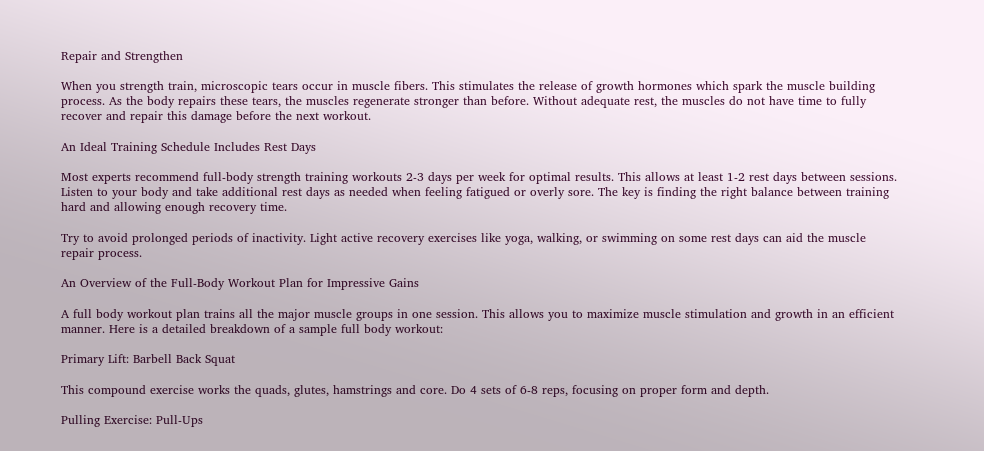Repair and Strengthen

When you strength train, microscopic tears occur in muscle fibers. This stimulates the release of growth hormones which spark the muscle building process. As the body repairs these tears, the muscles regenerate stronger than before. Without adequate rest, the muscles do not have time to fully recover and repair this damage before the next workout.

An Ideal Training Schedule Includes Rest Days

Most experts recommend full-body strength training workouts 2-3 days per week for optimal results. This allows at least 1-2 rest days between sessions. Listen to your body and take additional rest days as needed when feeling fatigued or overly sore. The key is finding the right balance between training hard and allowing enough recovery time.

Try to avoid prolonged periods of inactivity. Light active recovery exercises like yoga, walking, or swimming on some rest days can aid the muscle repair process.

An Overview of the Full-Body Workout Plan for Impressive Gains

A full body workout plan trains all the major muscle groups in one session. This allows you to maximize muscle stimulation and growth in an efficient manner. Here is a detailed breakdown of a sample full body workout:

Primary Lift: Barbell Back Squat

This compound exercise works the quads, glutes, hamstrings and core. Do 4 sets of 6-8 reps, focusing on proper form and depth.

Pulling Exercise: Pull-Ups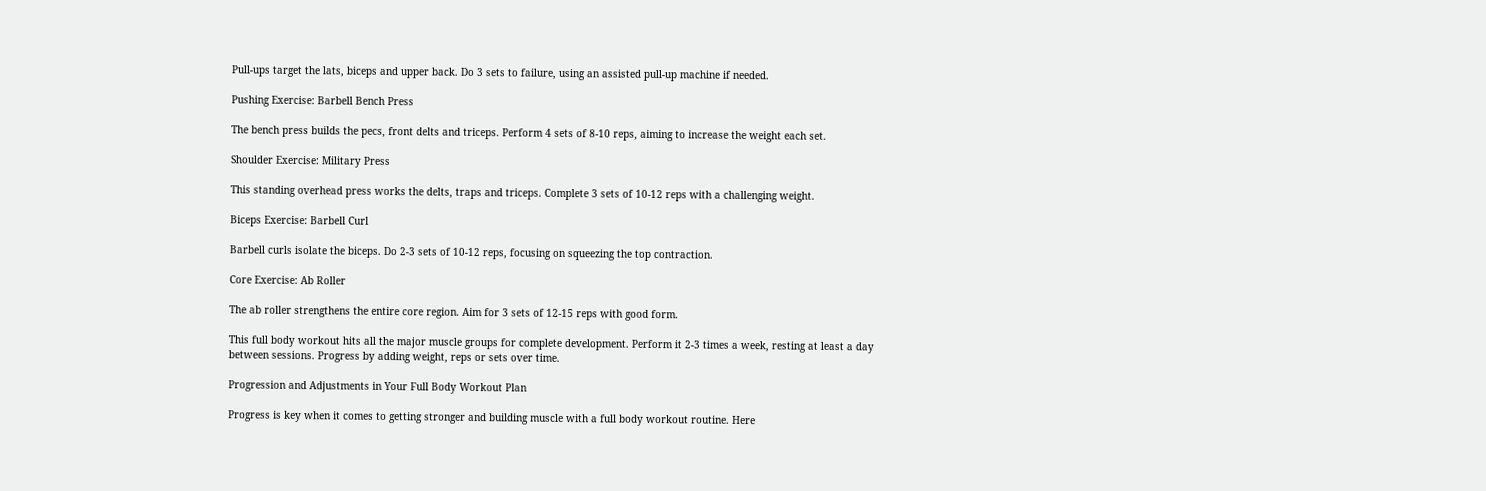Pull-ups target the lats, biceps and upper back. Do 3 sets to failure, using an assisted pull-up machine if needed.

Pushing Exercise: Barbell Bench Press

The bench press builds the pecs, front delts and triceps. Perform 4 sets of 8-10 reps, aiming to increase the weight each set.

Shoulder Exercise: Military Press

This standing overhead press works the delts, traps and triceps. Complete 3 sets of 10-12 reps with a challenging weight.

Biceps Exercise: Barbell Curl

Barbell curls isolate the biceps. Do 2-3 sets of 10-12 reps, focusing on squeezing the top contraction.

Core Exercise: Ab Roller

The ab roller strengthens the entire core region. Aim for 3 sets of 12-15 reps with good form.

This full body workout hits all the major muscle groups for complete development. Perform it 2-3 times a week, resting at least a day between sessions. Progress by adding weight, reps or sets over time.

Progression and Adjustments in Your Full Body Workout Plan

Progress is key when it comes to getting stronger and building muscle with a full body workout routine. Here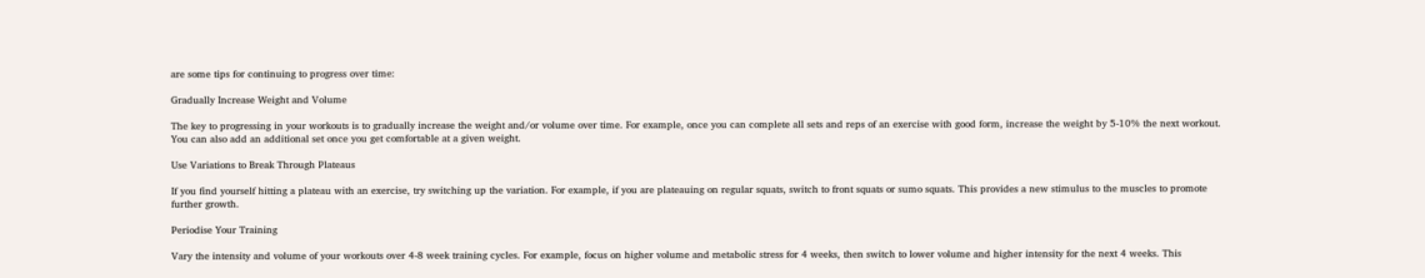are some tips for continuing to progress over time:

Gradually Increase Weight and Volume

The key to progressing in your workouts is to gradually increase the weight and/or volume over time. For example, once you can complete all sets and reps of an exercise with good form, increase the weight by 5-10% the next workout. You can also add an additional set once you get comfortable at a given weight.

Use Variations to Break Through Plateaus

If you find yourself hitting a plateau with an exercise, try switching up the variation. For example, if you are plateauing on regular squats, switch to front squats or sumo squats. This provides a new stimulus to the muscles to promote further growth.

Periodise Your Training

Vary the intensity and volume of your workouts over 4-8 week training cycles. For example, focus on higher volume and metabolic stress for 4 weeks, then switch to lower volume and higher intensity for the next 4 weeks. This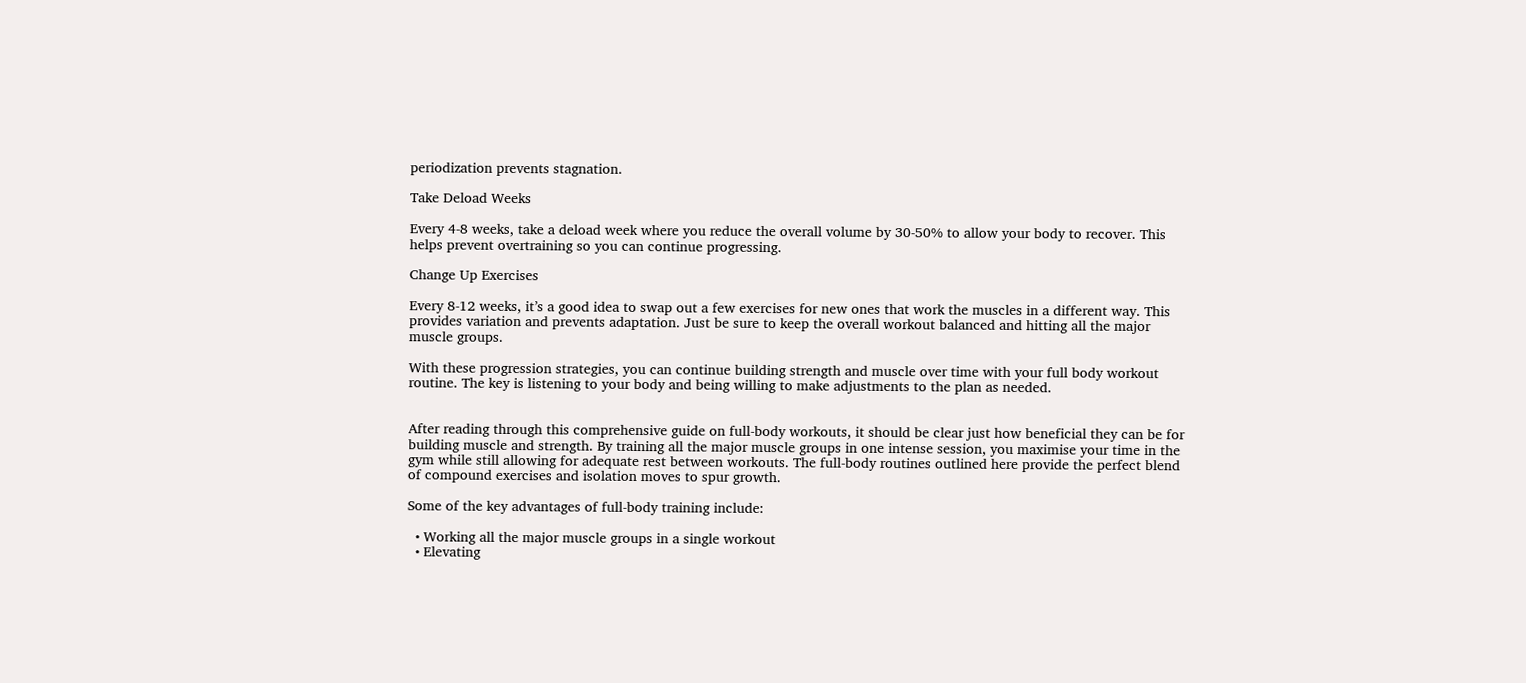periodization prevents stagnation.

Take Deload Weeks

Every 4-8 weeks, take a deload week where you reduce the overall volume by 30-50% to allow your body to recover. This helps prevent overtraining so you can continue progressing.

Change Up Exercises

Every 8-12 weeks, it’s a good idea to swap out a few exercises for new ones that work the muscles in a different way. This provides variation and prevents adaptation. Just be sure to keep the overall workout balanced and hitting all the major muscle groups.

With these progression strategies, you can continue building strength and muscle over time with your full body workout routine. The key is listening to your body and being willing to make adjustments to the plan as needed.


After reading through this comprehensive guide on full-body workouts, it should be clear just how beneficial they can be for building muscle and strength. By training all the major muscle groups in one intense session, you maximise your time in the gym while still allowing for adequate rest between workouts. The full-body routines outlined here provide the perfect blend of compound exercises and isolation moves to spur growth.

Some of the key advantages of full-body training include:

  • Working all the major muscle groups in a single workout
  • Elevating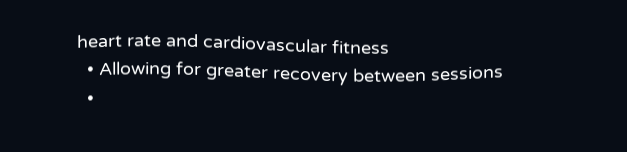heart rate and cardiovascular fitness
  • Allowing for greater recovery between sessions
  •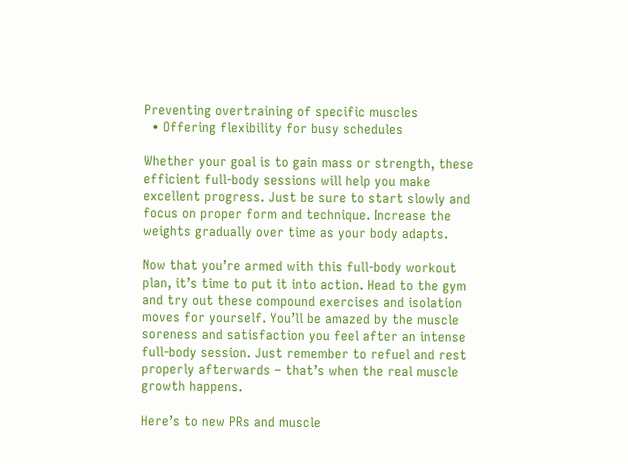Preventing overtraining of specific muscles
  • Offering flexibility for busy schedules

Whether your goal is to gain mass or strength, these efficient full-body sessions will help you make excellent progress. Just be sure to start slowly and focus on proper form and technique. Increase the weights gradually over time as your body adapts.

Now that you’re armed with this full-body workout plan, it’s time to put it into action. Head to the gym and try out these compound exercises and isolation moves for yourself. You’ll be amazed by the muscle soreness and satisfaction you feel after an intense full-body session. Just remember to refuel and rest properly afterwards – that’s when the real muscle growth happens.

Here’s to new PRs and muscle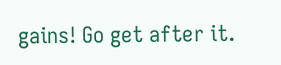gains! Go get after it.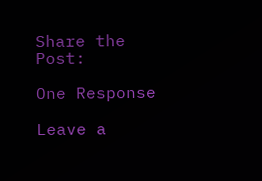Share the Post:

One Response

Leave a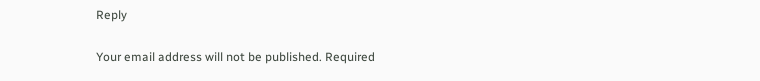Reply

Your email address will not be published. Required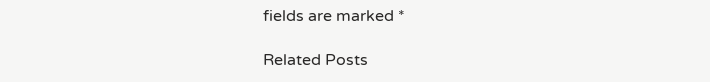fields are marked *

Related Posts